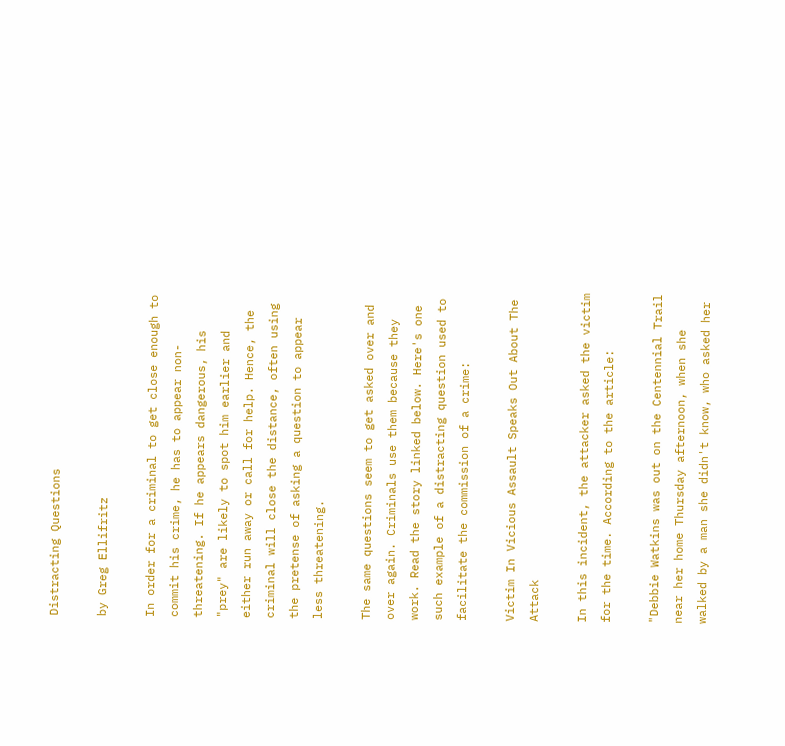Distracting Questions

by Greg Ellifritz

In order for a criminal to get close enough to commit his crime, he has to appear non-threatening. If he appears dangerous, his "prey" are likely to spot him earlier and either run away or call for help. Hence, the criminal will close the distance, often using the pretense of asking a question to appear less threatening.

The same questions seem to get asked over and over again. Criminals use them because they work. Read the story linked below. Here's one such example of a distracting question used to facilitate the commission of a crime:

Victim In Vicious Assault Speaks Out About The Attack

In this incident, the attacker asked the victim for the time. According to the article:

"Debbie Watkins was out on the Centennial Trail near her home Thursday afternoon, when she walked by a man she didn't know, who asked her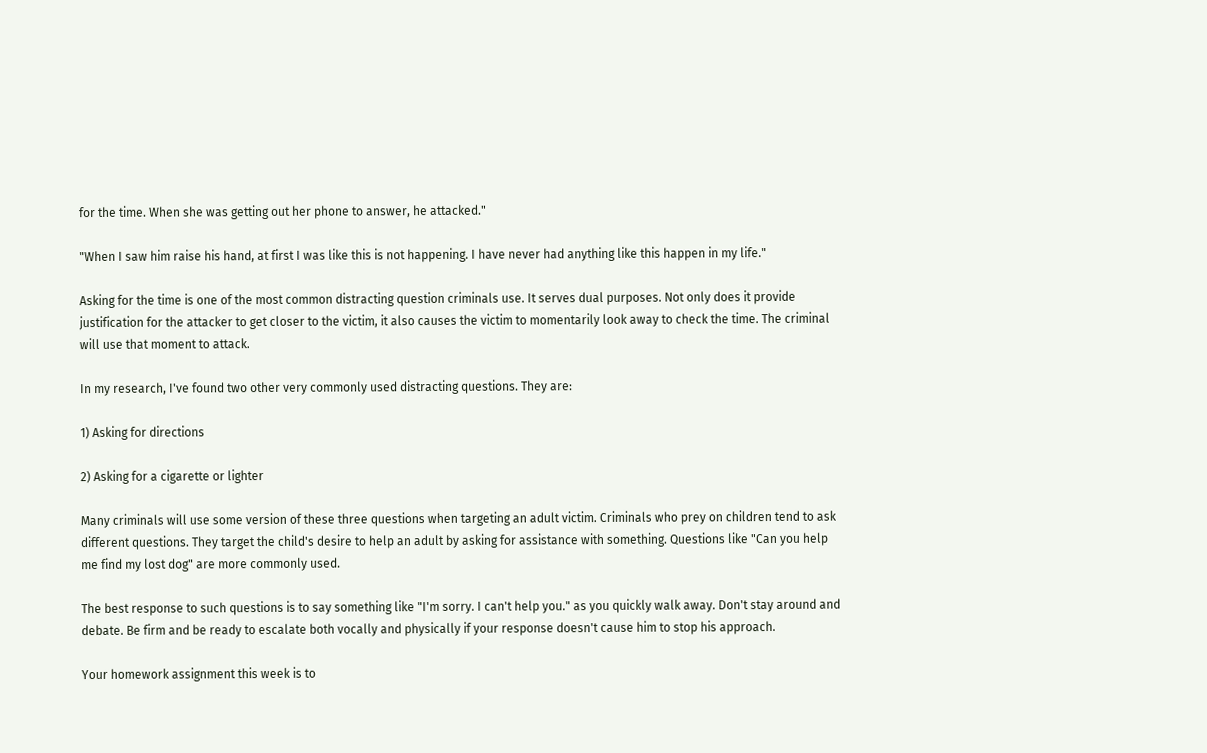for the time. When she was getting out her phone to answer, he attacked."

"When I saw him raise his hand, at first I was like this is not happening. I have never had anything like this happen in my life."

Asking for the time is one of the most common distracting question criminals use. It serves dual purposes. Not only does it provide justification for the attacker to get closer to the victim, it also causes the victim to momentarily look away to check the time. The criminal will use that moment to attack.

In my research, I've found two other very commonly used distracting questions. They are:

1) Asking for directions

2) Asking for a cigarette or lighter

Many criminals will use some version of these three questions when targeting an adult victim. Criminals who prey on children tend to ask different questions. They target the child's desire to help an adult by asking for assistance with something. Questions like "Can you help me find my lost dog" are more commonly used.

The best response to such questions is to say something like "I'm sorry. I can't help you." as you quickly walk away. Don't stay around and debate. Be firm and be ready to escalate both vocally and physically if your response doesn't cause him to stop his approach.

Your homework assignment this week is to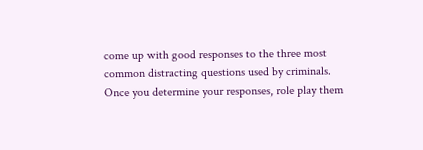come up with good responses to the three most common distracting questions used by criminals. Once you determine your responses, role play them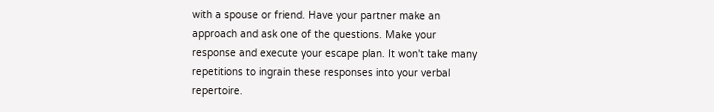with a spouse or friend. Have your partner make an approach and ask one of the questions. Make your response and execute your escape plan. It won't take many repetitions to ingrain these responses into your verbal repertoire.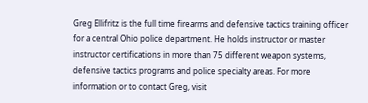Greg Ellifritz is the full time firearms and defensive tactics training officer for a central Ohio police department. He holds instructor or master instructor certifications in more than 75 different weapon systems, defensive tactics programs and police specialty areas. For more information or to contact Greg, visit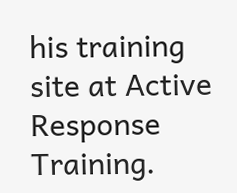his training site at Active Response Training.